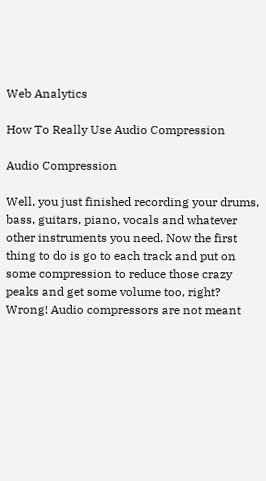Web Analytics

How To Really Use Audio Compression

Audio Compression

Well, you just finished recording your drums, bass, guitars, piano, vocals and whatever other instruments you need. Now the first thing to do is go to each track and put on some compression to reduce those crazy peaks and get some volume too, right? Wrong! Audio compressors are not meant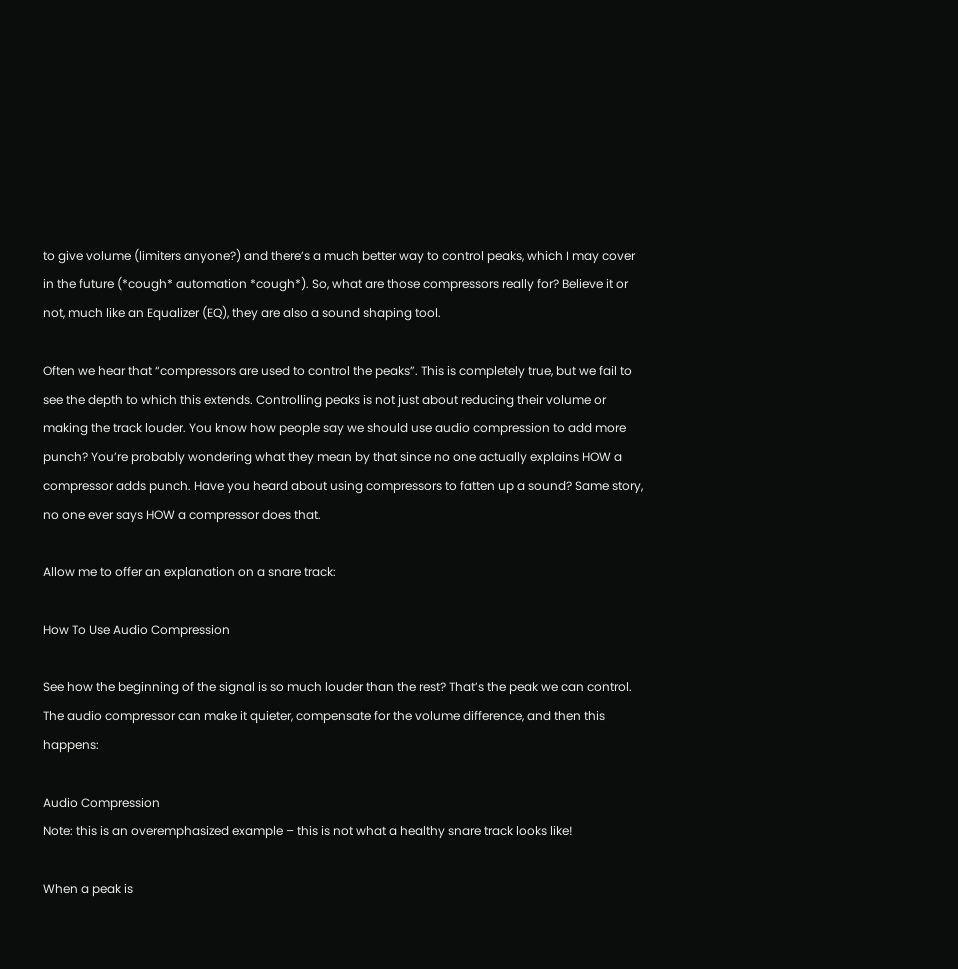to give volume (limiters anyone?) and there’s a much better way to control peaks, which I may cover in the future (*cough* automation *cough*). So, what are those compressors really for? Believe it or not, much like an Equalizer (EQ), they are also a sound shaping tool.

Often we hear that “compressors are used to control the peaks”. This is completely true, but we fail to see the depth to which this extends. Controlling peaks is not just about reducing their volume or making the track louder. You know how people say we should use audio compression to add more punch? You’re probably wondering what they mean by that since no one actually explains HOW a compressor adds punch. Have you heard about using compressors to fatten up a sound? Same story, no one ever says HOW a compressor does that.

Allow me to offer an explanation on a snare track:

How To Use Audio Compression

See how the beginning of the signal is so much louder than the rest? That’s the peak we can control. The audio compressor can make it quieter, compensate for the volume difference, and then this happens:

Audio Compression
Note: this is an overemphasized example – this is not what a healthy snare track looks like!

When a peak is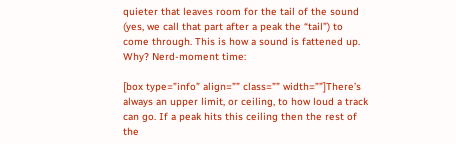quieter that leaves room for the tail of the sound (yes, we call that part after a peak the “tail”) to come through. This is how a sound is fattened up. Why? Nerd-moment time:

[box type=”info” align=”” class=”” width=””]There’s always an upper limit, or ceiling, to how loud a track can go. If a peak hits this ceiling then the rest of the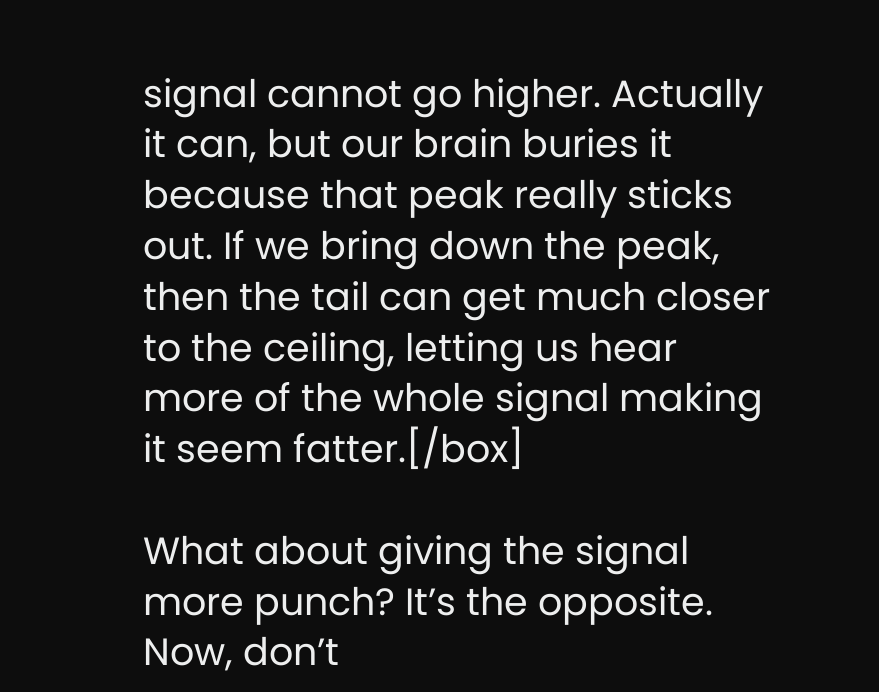signal cannot go higher. Actually it can, but our brain buries it because that peak really sticks out. If we bring down the peak, then the tail can get much closer to the ceiling, letting us hear more of the whole signal making it seem fatter.[/box]

What about giving the signal more punch? It’s the opposite. Now, don’t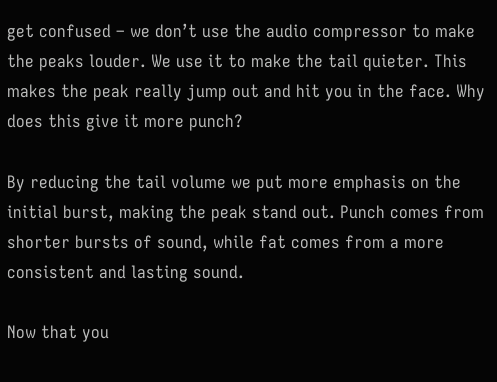get confused – we don’t use the audio compressor to make the peaks louder. We use it to make the tail quieter. This makes the peak really jump out and hit you in the face. Why does this give it more punch?

By reducing the tail volume we put more emphasis on the initial burst, making the peak stand out. Punch comes from shorter bursts of sound, while fat comes from a more consistent and lasting sound.

Now that you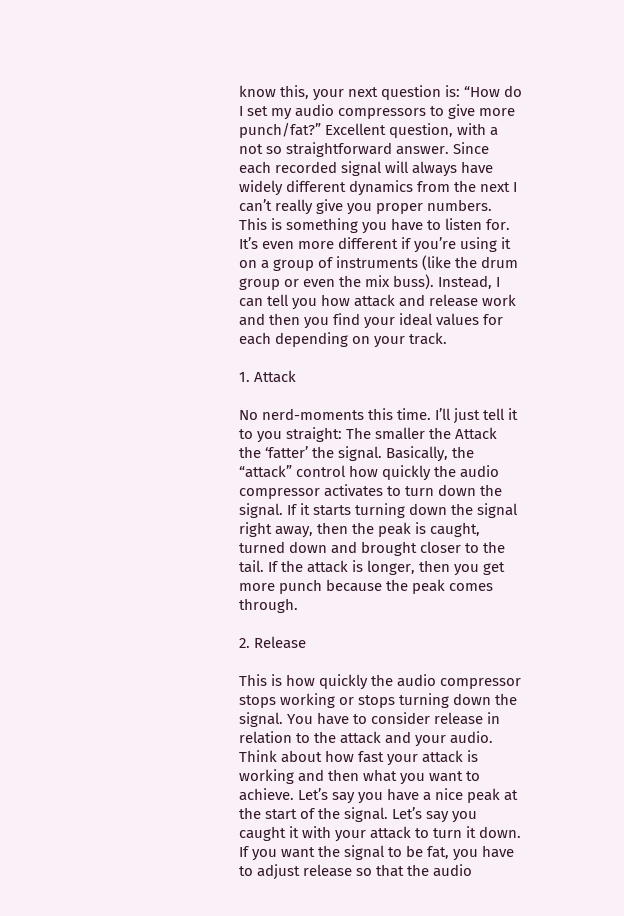know this, your next question is: “How do I set my audio compressors to give more punch/fat?” Excellent question, with a not so straightforward answer. Since each recorded signal will always have widely different dynamics from the next I can’t really give you proper numbers. This is something you have to listen for. It’s even more different if you’re using it on a group of instruments (like the drum group or even the mix buss). Instead, I can tell you how attack and release work and then you find your ideal values for each depending on your track.

1. Attack

No nerd-moments this time. I’ll just tell it to you straight: The smaller the Attack the ‘fatter’ the signal. Basically, the “attack” control how quickly the audio compressor activates to turn down the signal. If it starts turning down the signal right away, then the peak is caught, turned down and brought closer to the tail. If the attack is longer, then you get more punch because the peak comes through.

2. Release

This is how quickly the audio compressor stops working or stops turning down the signal. You have to consider release in relation to the attack and your audio. Think about how fast your attack is working and then what you want to achieve. Let’s say you have a nice peak at the start of the signal. Let’s say you caught it with your attack to turn it down. If you want the signal to be fat, you have to adjust release so that the audio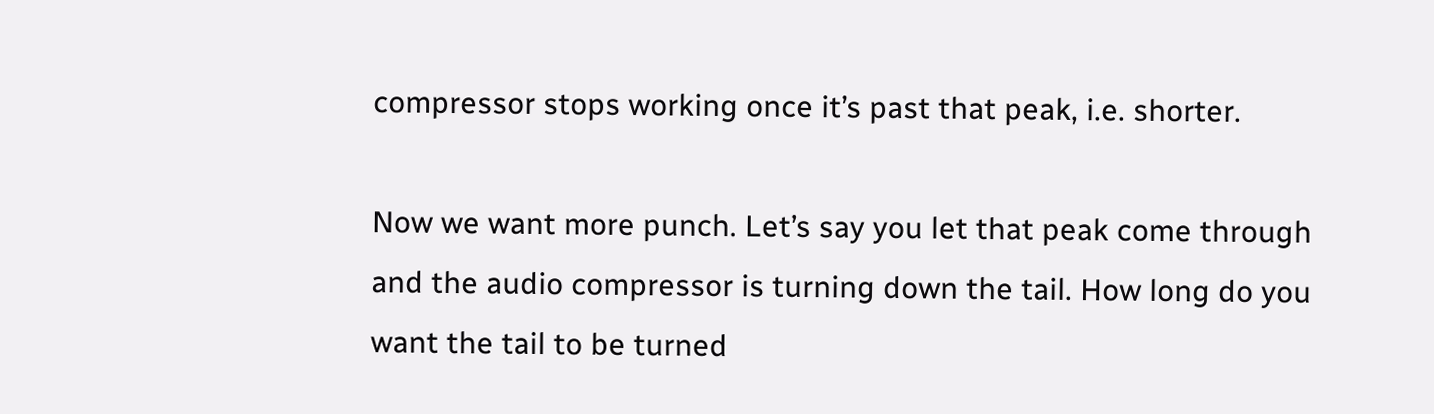compressor stops working once it’s past that peak, i.e. shorter.

Now we want more punch. Let’s say you let that peak come through and the audio compressor is turning down the tail. How long do you want the tail to be turned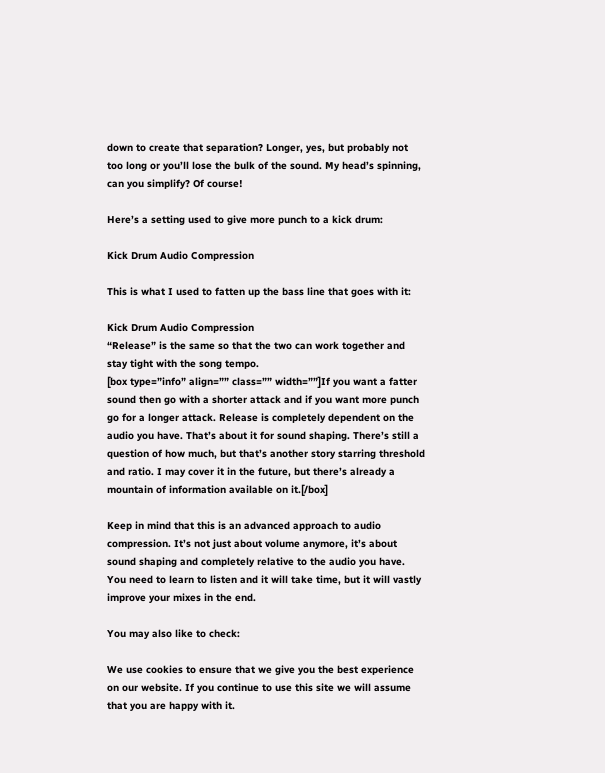down to create that separation? Longer, yes, but probably not too long or you’ll lose the bulk of the sound. My head’s spinning, can you simplify? Of course!

Here’s a setting used to give more punch to a kick drum:

Kick Drum Audio Compression

This is what I used to fatten up the bass line that goes with it:

Kick Drum Audio Compression
“Release” is the same so that the two can work together and stay tight with the song tempo.
[box type=”info” align=”” class=”” width=””]If you want a fatter sound then go with a shorter attack and if you want more punch go for a longer attack. Release is completely dependent on the audio you have. That’s about it for sound shaping. There’s still a question of how much, but that’s another story starring threshold and ratio. I may cover it in the future, but there’s already a mountain of information available on it.[/box]

Keep in mind that this is an advanced approach to audio compression. It’s not just about volume anymore, it’s about sound shaping and completely relative to the audio you have. You need to learn to listen and it will take time, but it will vastly improve your mixes in the end.

You may also like to check:

We use cookies to ensure that we give you the best experience on our website. If you continue to use this site we will assume that you are happy with it.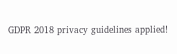GDPR 2018 privacy guidelines applied!